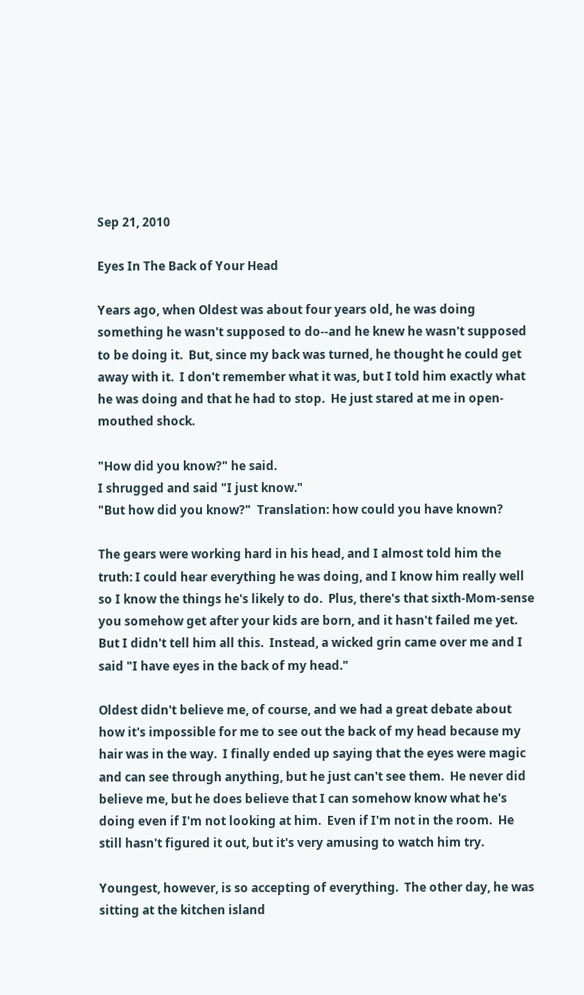Sep 21, 2010

Eyes In The Back of Your Head

Years ago, when Oldest was about four years old, he was doing something he wasn't supposed to do--and he knew he wasn't supposed to be doing it.  But, since my back was turned, he thought he could get away with it.  I don't remember what it was, but I told him exactly what he was doing and that he had to stop.  He just stared at me in open-mouthed shock.

"How did you know?" he said.
I shrugged and said "I just know."
"But how did you know?"  Translation: how could you have known?

The gears were working hard in his head, and I almost told him the truth: I could hear everything he was doing, and I know him really well so I know the things he's likely to do.  Plus, there's that sixth-Mom-sense you somehow get after your kids are born, and it hasn't failed me yet.  But I didn't tell him all this.  Instead, a wicked grin came over me and I said "I have eyes in the back of my head."

Oldest didn't believe me, of course, and we had a great debate about how it's impossible for me to see out the back of my head because my hair was in the way.  I finally ended up saying that the eyes were magic and can see through anything, but he just can't see them.  He never did believe me, but he does believe that I can somehow know what he's doing even if I'm not looking at him.  Even if I'm not in the room.  He still hasn't figured it out, but it's very amusing to watch him try.

Youngest, however, is so accepting of everything.  The other day, he was sitting at the kitchen island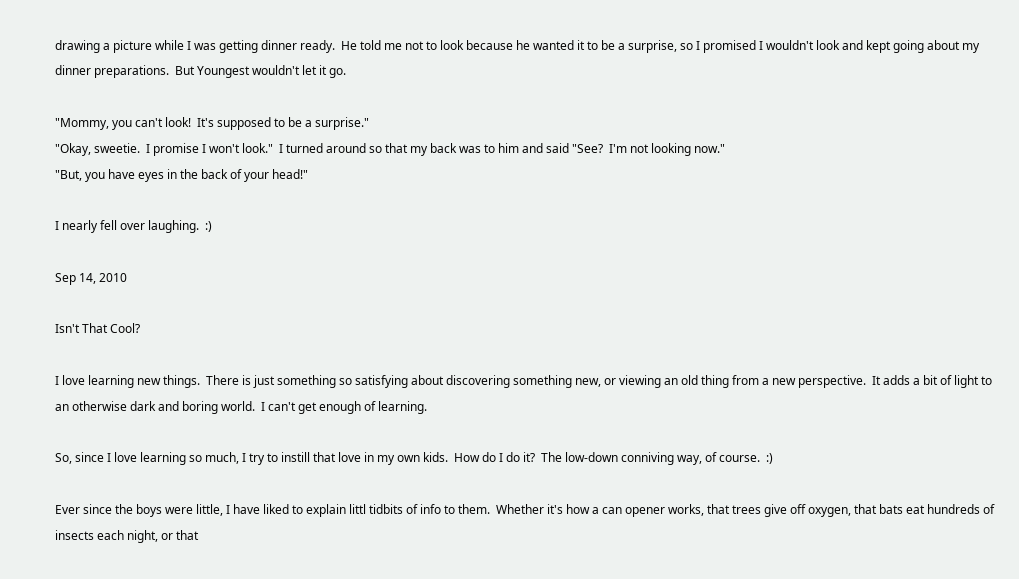drawing a picture while I was getting dinner ready.  He told me not to look because he wanted it to be a surprise, so I promised I wouldn't look and kept going about my dinner preparations.  But Youngest wouldn't let it go.

"Mommy, you can't look!  It's supposed to be a surprise."
"Okay, sweetie.  I promise I won't look."  I turned around so that my back was to him and said "See?  I'm not looking now."
"But, you have eyes in the back of your head!"

I nearly fell over laughing.  :)

Sep 14, 2010

Isn't That Cool?

I love learning new things.  There is just something so satisfying about discovering something new, or viewing an old thing from a new perspective.  It adds a bit of light to an otherwise dark and boring world.  I can't get enough of learning.

So, since I love learning so much, I try to instill that love in my own kids.  How do I do it?  The low-down conniving way, of course.  :)

Ever since the boys were little, I have liked to explain littl tidbits of info to them.  Whether it's how a can opener works, that trees give off oxygen, that bats eat hundreds of insects each night, or that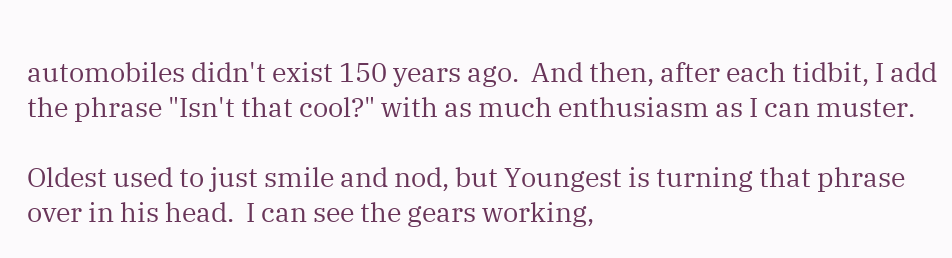automobiles didn't exist 150 years ago.  And then, after each tidbit, I add the phrase "Isn't that cool?" with as much enthusiasm as I can muster.

Oldest used to just smile and nod, but Youngest is turning that phrase over in his head.  I can see the gears working,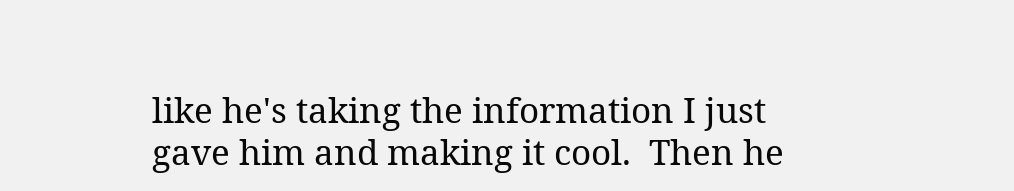like he's taking the information I just gave him and making it cool.  Then he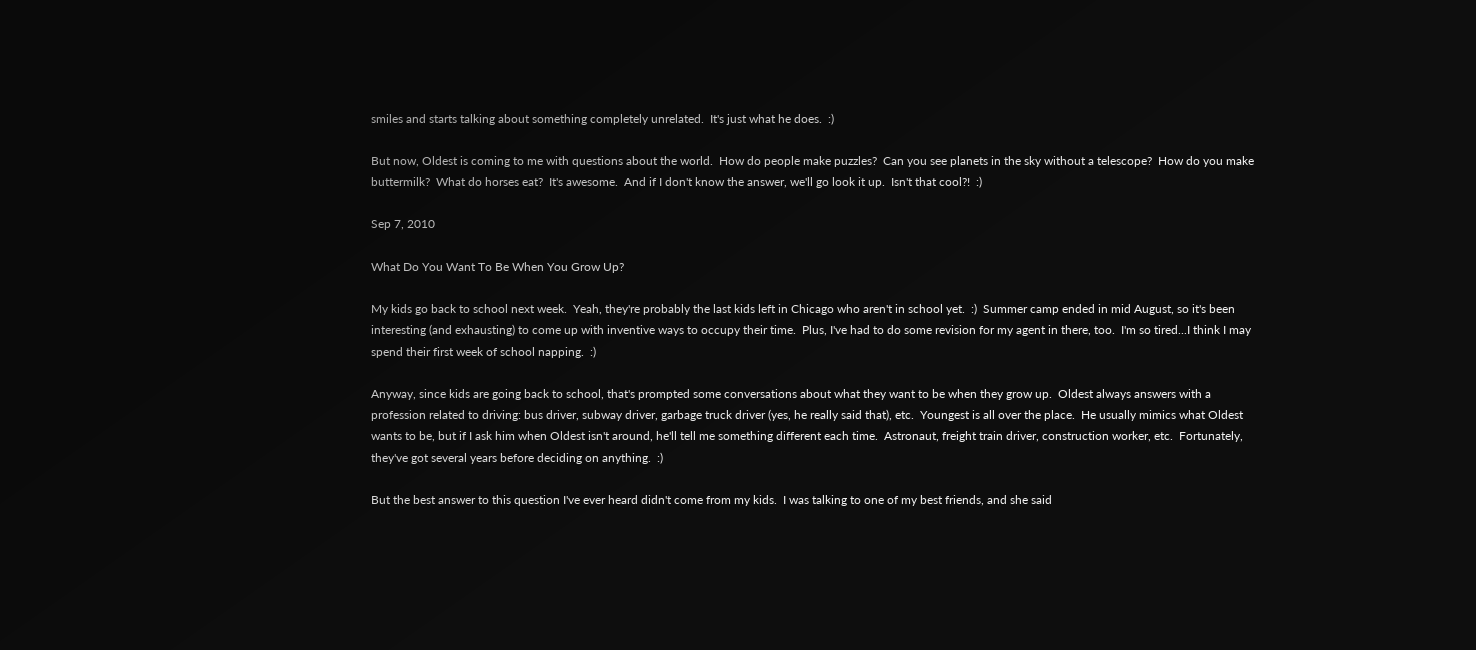smiles and starts talking about something completely unrelated.  It's just what he does.  :)

But now, Oldest is coming to me with questions about the world.  How do people make puzzles?  Can you see planets in the sky without a telescope?  How do you make buttermilk?  What do horses eat?  It's awesome.  And if I don't know the answer, we'll go look it up.  Isn't that cool?!  :)

Sep 7, 2010

What Do You Want To Be When You Grow Up?

My kids go back to school next week.  Yeah, they're probably the last kids left in Chicago who aren't in school yet.  :)  Summer camp ended in mid August, so it's been interesting (and exhausting) to come up with inventive ways to occupy their time.  Plus, I've had to do some revision for my agent in there, too.  I'm so tired...I think I may spend their first week of school napping.  :)

Anyway, since kids are going back to school, that's prompted some conversations about what they want to be when they grow up.  Oldest always answers with a profession related to driving: bus driver, subway driver, garbage truck driver (yes, he really said that), etc.  Youngest is all over the place.  He usually mimics what Oldest wants to be, but if I ask him when Oldest isn't around, he'll tell me something different each time.  Astronaut, freight train driver, construction worker, etc.  Fortunately, they've got several years before deciding on anything.  :)

But the best answer to this question I've ever heard didn't come from my kids.  I was talking to one of my best friends, and she said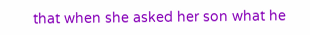that when she asked her son what he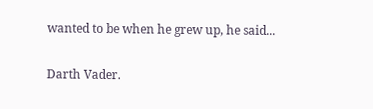wanted to be when he grew up, he said...

Darth Vader.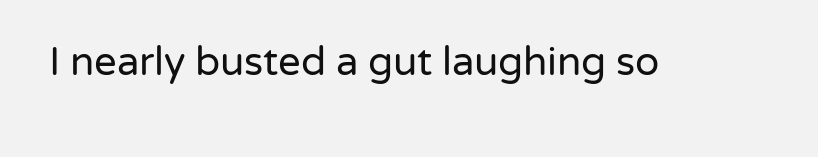I nearly busted a gut laughing so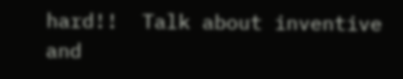hard!!  Talk about inventive and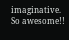imaginative.  So awesome!!